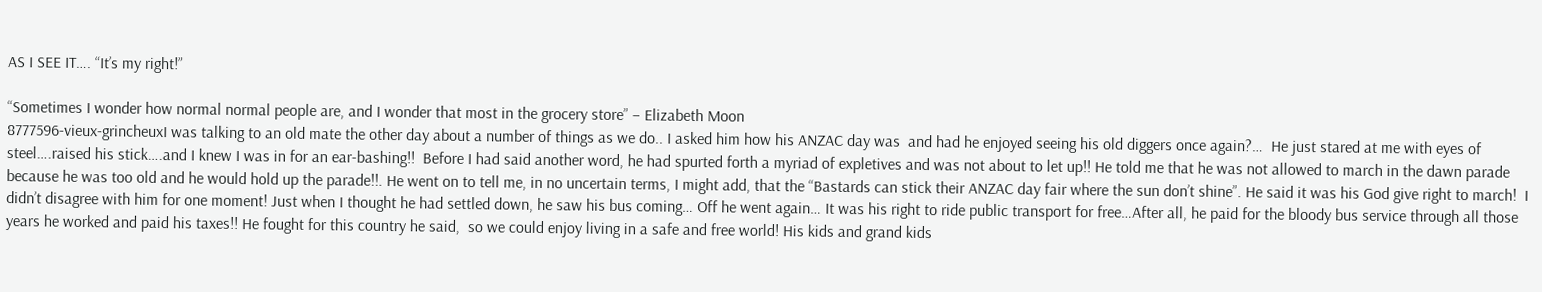AS I SEE IT…. “It’s my right!”

“Sometimes I wonder how normal normal people are, and I wonder that most in the grocery store” – Elizabeth Moon
8777596-vieux-grincheuxI was talking to an old mate the other day about a number of things as we do.. I asked him how his ANZAC day was  and had he enjoyed seeing his old diggers once again?…  He just stared at me with eyes of steel….raised his stick….and I knew I was in for an ear-bashing!!  Before I had said another word, he had spurted forth a myriad of expletives and was not about to let up!! He told me that he was not allowed to march in the dawn parade because he was too old and he would hold up the parade!!. He went on to tell me, in no uncertain terms, I might add, that the “Bastards can stick their ANZAC day fair where the sun don’t shine”. He said it was his God give right to march!  I didn’t disagree with him for one moment! Just when I thought he had settled down, he saw his bus coming… Off he went again… It was his right to ride public transport for free…After all, he paid for the bloody bus service through all those years he worked and paid his taxes!! He fought for this country he said,  so we could enjoy living in a safe and free world! His kids and grand kids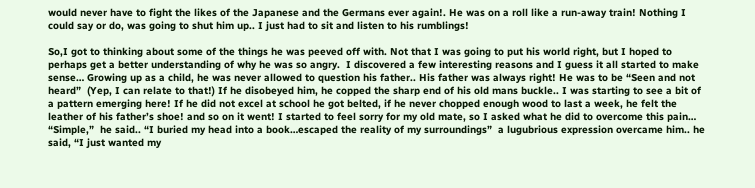would never have to fight the likes of the Japanese and the Germans ever again!. He was on a roll like a run-away train! Nothing I could say or do, was going to shut him up.. I just had to sit and listen to his rumblings!

So,I got to thinking about some of the things he was peeved off with. Not that I was going to put his world right, but I hoped to perhaps get a better understanding of why he was so angry.  I discovered a few interesting reasons and I guess it all started to make sense… Growing up as a child, he was never allowed to question his father.. His father was always right! He was to be “Seen and not heard”  (Yep, I can relate to that!) If he disobeyed him, he copped the sharp end of his old mans buckle.. I was starting to see a bit of a pattern emerging here! If he did not excel at school he got belted, if he never chopped enough wood to last a week, he felt the leather of his father’s shoe! and so on it went! I started to feel sorry for my old mate, so I asked what he did to overcome this pain… “Simple,”  he said.. “I buried my head into a book…escaped the reality of my surroundings”  a lugubrious expression overcame him.. he said, “I just wanted my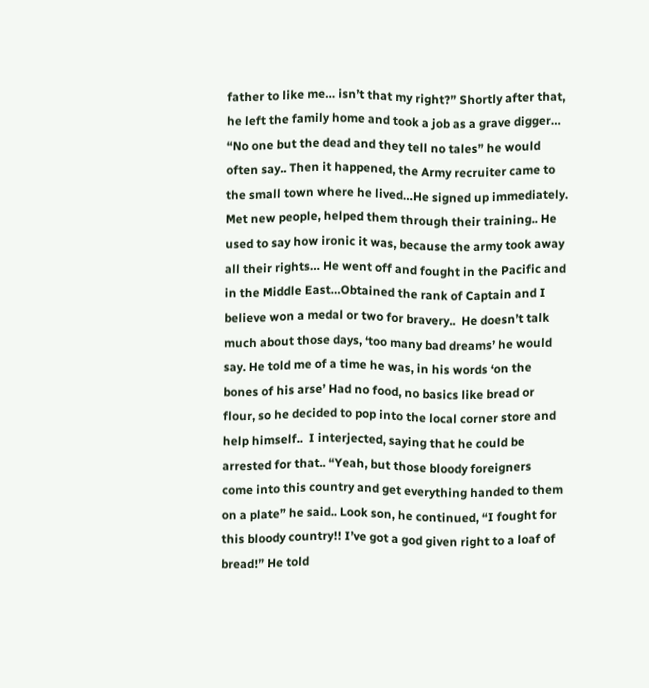father to like me… isn’t that my right?” Shortly after that, he left the family home and took a job as a grave digger… “No one but the dead and they tell no tales” he would often say.. Then it happened, the Army recruiter came to the small town where he lived…He signed up immediately. Met new people, helped them through their training.. He used to say how ironic it was, because the army took away all their rights… He went off and fought in the Pacific and in the Middle East…Obtained the rank of Captain and I believe won a medal or two for bravery..  He doesn’t talk much about those days, ‘too many bad dreams’ he would say. He told me of a time he was, in his words ‘on the bones of his arse’ Had no food, no basics like bread or flour, so he decided to pop into the local corner store and help himself..  I interjected, saying that he could be arrested for that.. “Yeah, but those bloody foreigners come into this country and get everything handed to them on a plate” he said.. Look son, he continued, “I fought for this bloody country!! I’ve got a god given right to a loaf of bread!” He told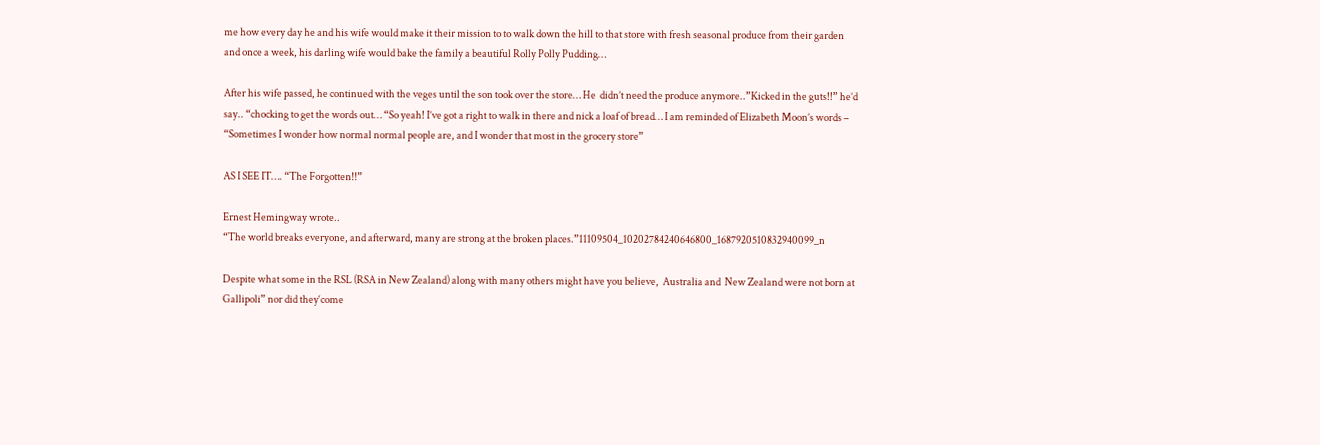me how every day he and his wife would make it their mission to to walk down the hill to that store with fresh seasonal produce from their garden and once a week, his darling wife would bake the family a beautiful Rolly Polly Pudding…

After his wife passed, he continued with the veges until the son took over the store… He  didn’t need the produce anymore..”Kicked in the guts!!” he’d say.. “chocking to get the words out… “So yeah! I’ve got a right to walk in there and nick a loaf of bread… I am reminded of Elizabeth Moon’s words – “Sometimes I wonder how normal normal people are, and I wonder that most in the grocery store”

AS I SEE IT…. “The Forgotten!!”

Ernest Hemingway wrote..
“The world breaks everyone, and afterward, many are strong at the broken places.”11109504_10202784240646800_1687920510832940099_n

Despite what some in the RSL (RSA in New Zealand) along with many others might have you believe,  Australia and  New Zealand were not born at Gallipoli” nor did they‘come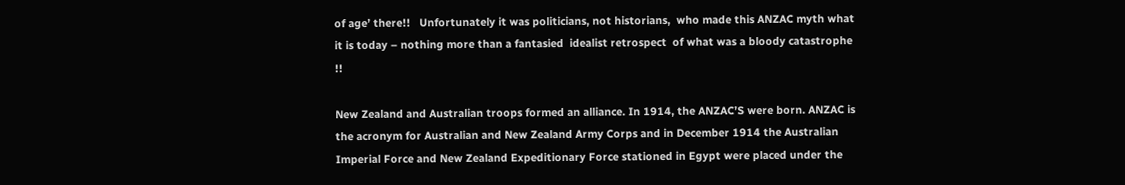of age’ there!!   Unfortunately it was politicians, not historians,  who made this ANZAC myth what it is today – nothing more than a fantasied  idealist retrospect  of what was a bloody catastrophe !!

New Zealand and Australian troops formed an alliance. In 1914, the ANZAC’S were born. ANZAC is the acronym for Australian and New Zealand Army Corps and in December 1914 the Australian Imperial Force and New Zealand Expeditionary Force stationed in Egypt were placed under the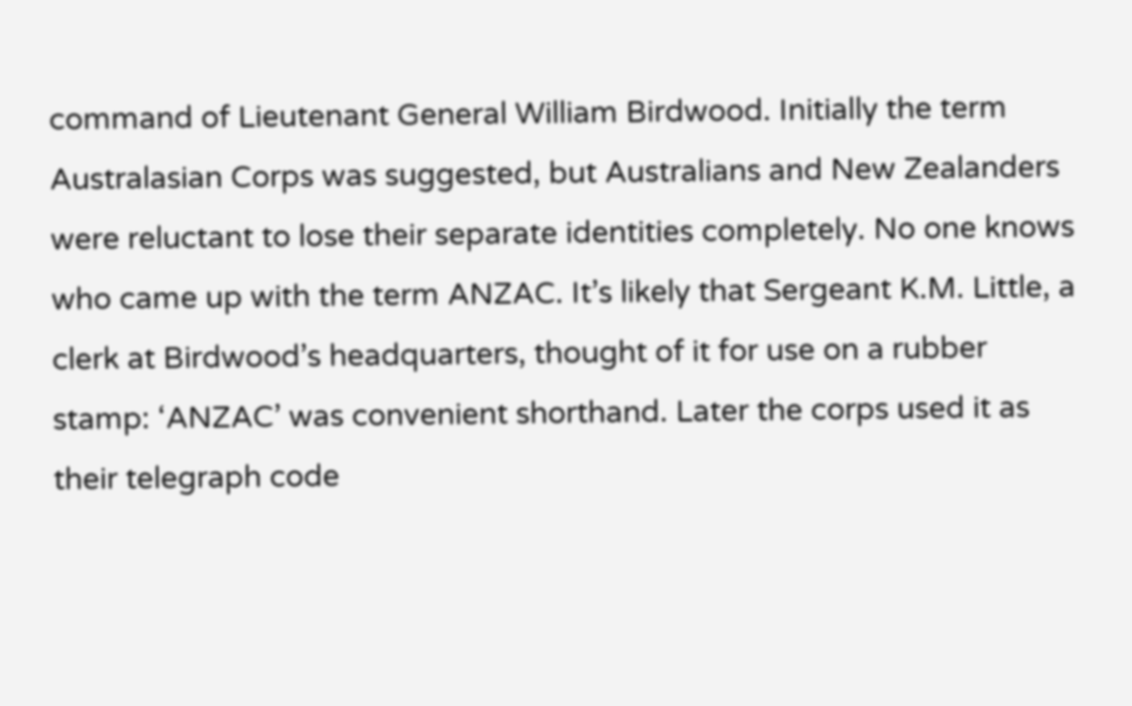command of Lieutenant General William Birdwood. Initially the term Australasian Corps was suggested, but Australians and New Zealanders were reluctant to lose their separate identities completely. No one knows who came up with the term ANZAC. It’s likely that Sergeant K.M. Little, a clerk at Birdwood’s headquarters, thought of it for use on a rubber stamp: ‘ANZAC’ was convenient shorthand. Later the corps used it as their telegraph code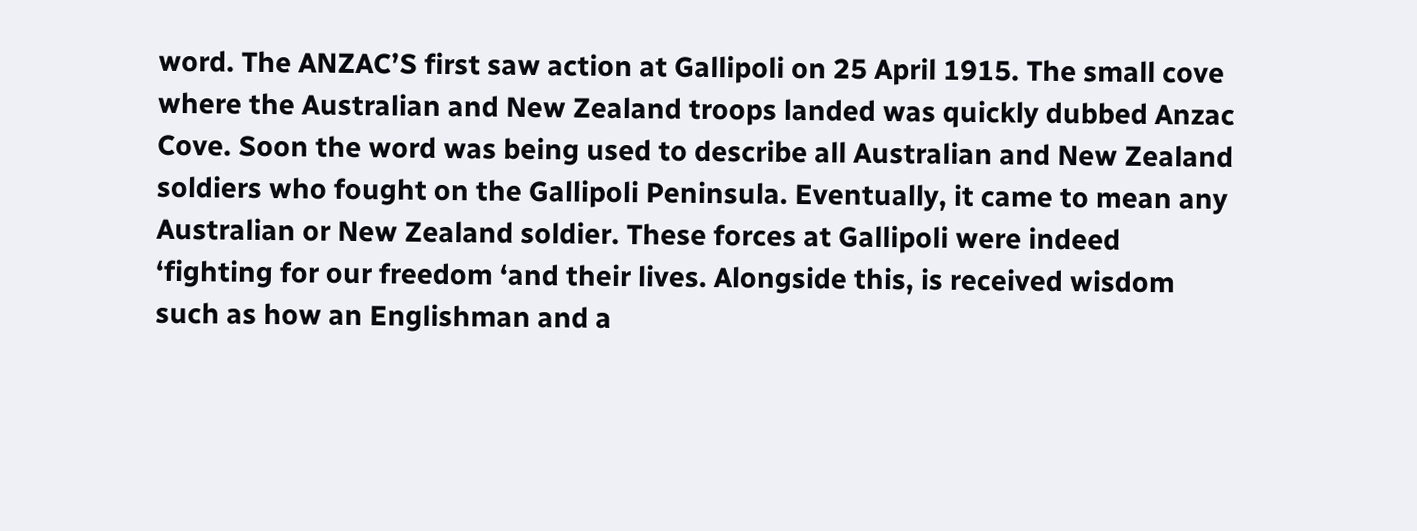word. The ANZAC’S first saw action at Gallipoli on 25 April 1915. The small cove where the Australian and New Zealand troops landed was quickly dubbed Anzac Cove. Soon the word was being used to describe all Australian and New Zealand soldiers who fought on the Gallipoli Peninsula. Eventually, it came to mean any Australian or New Zealand soldier. These forces at Gallipoli were indeed ‘fighting for our freedom ‘and their lives. Alongside this, is received wisdom such as how an Englishman and a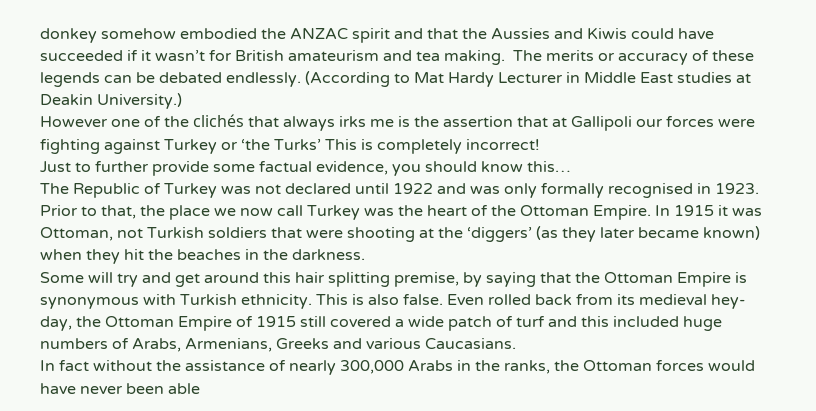donkey somehow embodied the ANZAC spirit and that the Aussies and Kiwis could have succeeded if it wasn’t for British amateurism and tea making.  The merits or accuracy of these legends can be debated endlessly. (According to Mat Hardy Lecturer in Middle East studies at Deakin University.)
However one of the clichés that always irks me is the assertion that at Gallipoli our forces were fighting against Turkey or ‘the Turks’ This is completely incorrect!
Just to further provide some factual evidence, you should know this…
The Republic of Turkey was not declared until 1922 and was only formally recognised in 1923. Prior to that, the place we now call Turkey was the heart of the Ottoman Empire. In 1915 it was Ottoman, not Turkish soldiers that were shooting at the ‘diggers’ (as they later became known) when they hit the beaches in the darkness.
Some will try and get around this hair splitting premise, by saying that the Ottoman Empire is synonymous with Turkish ethnicity. This is also false. Even rolled back from its medieval hey-day, the Ottoman Empire of 1915 still covered a wide patch of turf and this included huge numbers of Arabs, Armenians, Greeks and various Caucasians.
In fact without the assistance of nearly 300,000 Arabs in the ranks, the Ottoman forces would have never been able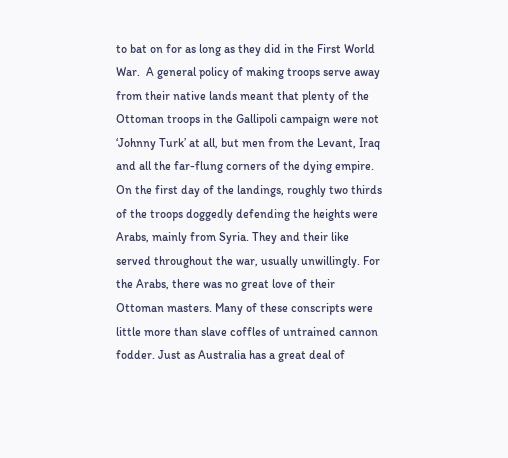to bat on for as long as they did in the First World War.  A general policy of making troops serve away from their native lands meant that plenty of the Ottoman troops in the Gallipoli campaign were not ‘Johnny Turk’ at all, but men from the Levant, Iraq and all the far-flung corners of the dying empire.
On the first day of the landings, roughly two thirds of the troops doggedly defending the heights were Arabs, mainly from Syria. They and their like served throughout the war, usually unwillingly. For the Arabs, there was no great love of their Ottoman masters. Many of these conscripts were little more than slave coffles of untrained cannon fodder. Just as Australia has a great deal of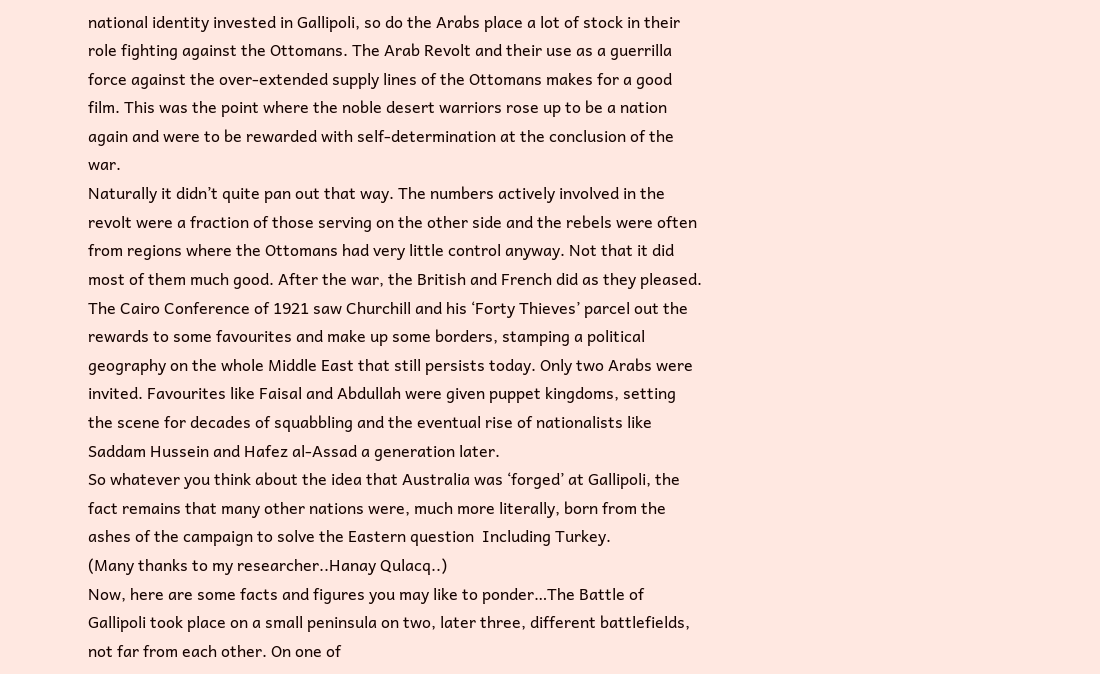national identity invested in Gallipoli, so do the Arabs place a lot of stock in their role fighting against the Ottomans. The Arab Revolt and their use as a guerrilla force against the over-extended supply lines of the Ottomans makes for a good film. This was the point where the noble desert warriors rose up to be a nation again and were to be rewarded with self-determination at the conclusion of the war.
Naturally it didn’t quite pan out that way. The numbers actively involved in the revolt were a fraction of those serving on the other side and the rebels were often from regions where the Ottomans had very little control anyway. Not that it did most of them much good. After the war, the British and French did as they pleased. The Cairo Conference of 1921 saw Churchill and his ‘Forty Thieves’ parcel out the rewards to some favourites and make up some borders, stamping a political geography on the whole Middle East that still persists today. Only two Arabs were invited. Favourites like Faisal and Abdullah were given puppet kingdoms, setting the scene for decades of squabbling and the eventual rise of nationalists like Saddam Hussein and Hafez al-Assad a generation later.
So whatever you think about the idea that Australia was ‘forged’ at Gallipoli, the fact remains that many other nations were, much more literally, born from the ashes of the campaign to solve the Eastern question  Including Turkey.
(Many thanks to my researcher..Hanay Qulacq..)
Now, here are some facts and figures you may like to ponder…The Battle of Gallipoli took place on a small peninsula on two, later three, different battlefields, not far from each other. On one of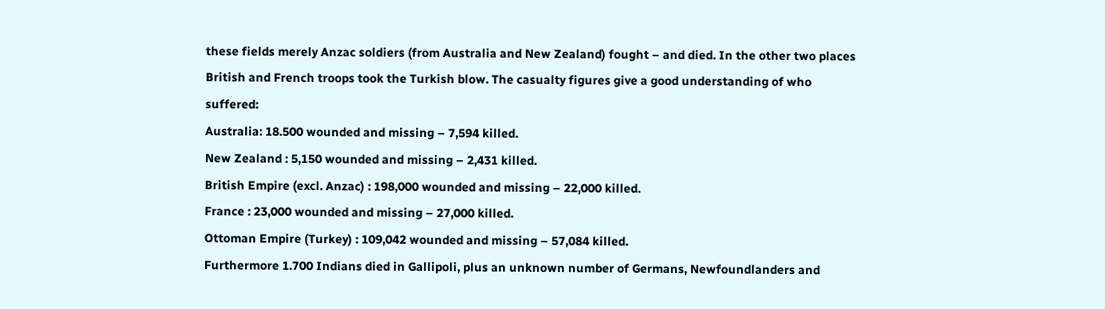these fields merely Anzac soldiers (from Australia and New Zealand) fought – and died. In the other two places British and French troops took the Turkish blow. The casualty figures give a good understanding of who suffered:
Australia: 18.500 wounded and missing – 7,594 killed.
New Zealand : 5,150 wounded and missing – 2,431 killed.
British Empire (excl. Anzac) : 198,000 wounded and missing – 22,000 killed.
France : 23,000 wounded and missing – 27,000 killed.
Ottoman Empire (Turkey) : 109,042 wounded and missing – 57,084 killed.
Furthermore 1.700 Indians died in Gallipoli, plus an unknown number of Germans, Newfoundlanders and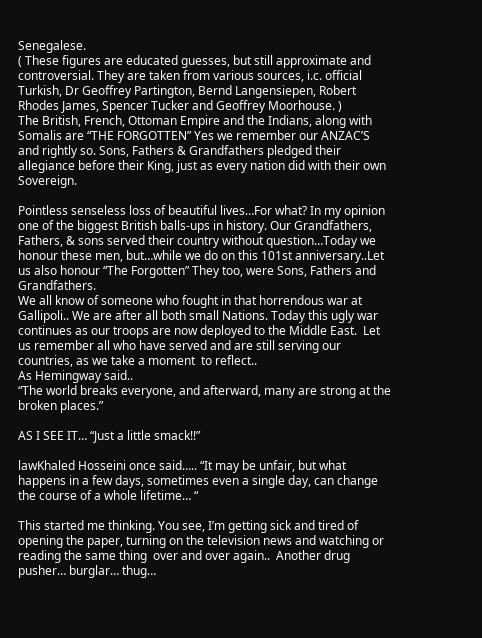Senegalese.
( These figures are educated guesses, but still approximate and controversial. They are taken from various sources, i.c. official Turkish, Dr Geoffrey Partington, Bernd Langensiepen, Robert Rhodes James, Spencer Tucker and Geoffrey Moorhouse. )
The British, French, Ottoman Empire and the Indians, along with Somalis are “THE FORGOTTEN” Yes we remember our ANZAC’S and rightly so. Sons, Fathers & Grandfathers pledged their allegiance before their King, just as every nation did with their own Sovereign.

Pointless senseless loss of beautiful lives…For what? In my opinion one of the biggest British balls-ups in history. Our Grandfathers, Fathers, & sons served their country without question…Today we honour these men, but…while we do on this 101st anniversary..Let us also honour “The Forgotten” They too, were Sons, Fathers and Grandfathers.
We all know of someone who fought in that horrendous war at Gallipoli.. We are after all both small Nations. Today this ugly war continues as our troops are now deployed to the Middle East.  Let us remember all who have served and are still serving our countries, as we take a moment  to reflect..
As Hemingway said..
“The world breaks everyone, and afterward, many are strong at the broken places.”

AS I SEE IT… “Just a little smack!!”

lawKhaled Hosseini once said….. “It may be unfair, but what happens in a few days, sometimes even a single day, can change the course of a whole lifetime… “

This started me thinking. You see, I’m getting sick and tired of opening the paper, turning on the television news and watching or reading the same thing  over and over again..  Another drug pusher… burglar… thug…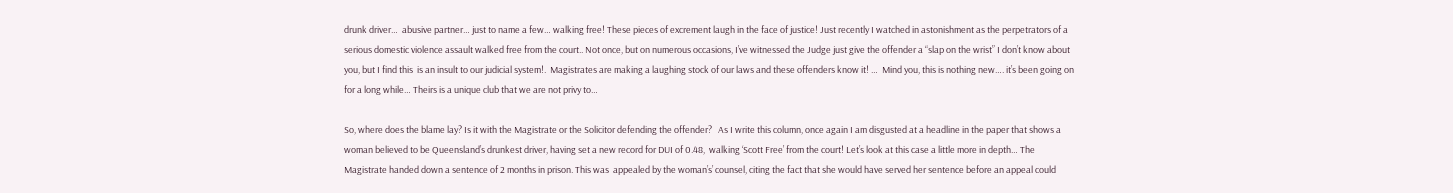drunk driver…  abusive partner… just to name a few… walking free! These pieces of excrement laugh in the face of justice! Just recently I watched in astonishment as the perpetrators of a serious domestic violence assault walked free from the court.. Not once, but on numerous occasions, I’ve witnessed the Judge just give the offender a “slap on the wrist” I don’t know about you, but I find this  is an insult to our judicial system!.  Magistrates are making a laughing stock of our laws and these offenders know it! …  Mind you, this is nothing new…. it’s been going on for a long while… Theirs is a unique club that we are not privy to…

So, where does the blame lay? Is it with the Magistrate or the Solicitor defending the offender?   As I write this column, once again I am disgusted at a headline in the paper that shows a woman believed to be Queensland’s drunkest driver, having set a new record for DUI of 0.48,  walking ‘Scott Free’ from the court! Let’s look at this case a little more in depth… The Magistrate handed down a sentence of 2 months in prison. This was  appealed by the woman’s’ counsel, citing the fact that she would have served her sentence before an appeal could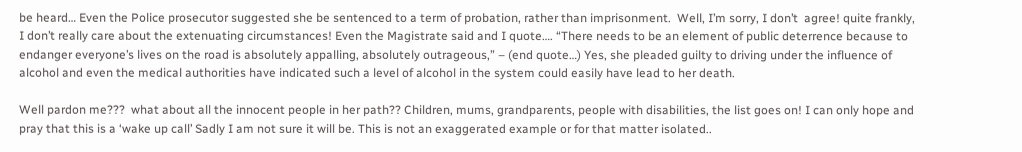be heard… Even the Police prosecutor suggested she be sentenced to a term of probation, rather than imprisonment.  Well, I’m sorry, I don’t  agree! quite frankly, I don’t really care about the extenuating circumstances! Even the Magistrate said and I quote…. “There needs to be an element of public deterrence because to endanger everyone’s lives on the road is absolutely appalling, absolutely outrageous,” – (end quote…) Yes, she pleaded guilty to driving under the influence of alcohol and even the medical authorities have indicated such a level of alcohol in the system could easily have lead to her death.

Well pardon me???  what about all the innocent people in her path?? Children, mums, grandparents, people with disabilities, the list goes on! I can only hope and pray that this is a ‘wake up call’ Sadly I am not sure it will be. This is not an exaggerated example or for that matter isolated..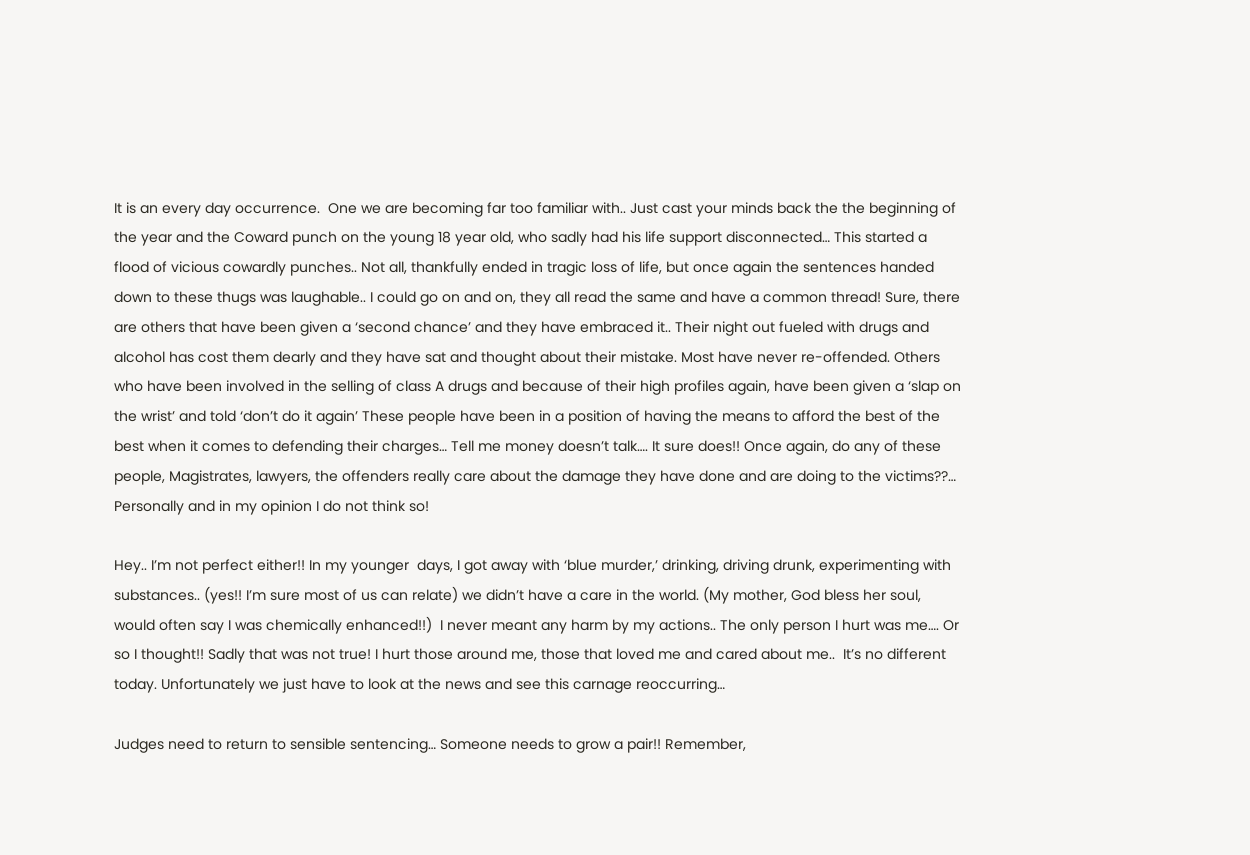It is an every day occurrence.  One we are becoming far too familiar with.. Just cast your minds back the the beginning of the year and the Coward punch on the young 18 year old, who sadly had his life support disconnected… This started a flood of vicious cowardly punches.. Not all, thankfully ended in tragic loss of life, but once again the sentences handed down to these thugs was laughable.. I could go on and on, they all read the same and have a common thread! Sure, there are others that have been given a ‘second chance’ and they have embraced it.. Their night out fueled with drugs and alcohol has cost them dearly and they have sat and thought about their mistake. Most have never re-offended. Others who have been involved in the selling of class A drugs and because of their high profiles again, have been given a ‘slap on the wrist’ and told ‘don’t do it again’ These people have been in a position of having the means to afford the best of the best when it comes to defending their charges… Tell me money doesn’t talk…. It sure does!! Once again, do any of these people, Magistrates, lawyers, the offenders really care about the damage they have done and are doing to the victims??… Personally and in my opinion I do not think so!

Hey.. I’m not perfect either!! In my younger  days, I got away with ‘blue murder,’ drinking, driving drunk, experimenting with substances.. (yes!! I’m sure most of us can relate) we didn’t have a care in the world. (My mother, God bless her soul, would often say I was chemically enhanced!!)  I never meant any harm by my actions.. The only person I hurt was me…. Or so I thought!! Sadly that was not true! I hurt those around me, those that loved me and cared about me..  It’s no different today. Unfortunately we just have to look at the news and see this carnage reoccurring…

Judges need to return to sensible sentencing… Someone needs to grow a pair!! Remember,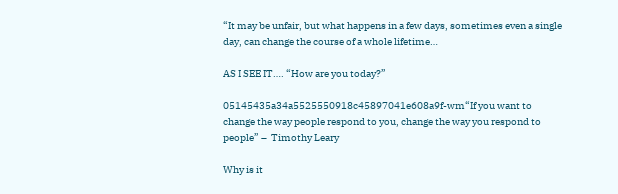“It may be unfair, but what happens in a few days, sometimes even a single day, can change the course of a whole lifetime…

AS I SEE IT…. “How are you today?”

05145435a34a5525550918c45897041e608a9f-wm“If you want to change the way people respond to you, change the way you respond to people” –  Timothy Leary

Why is it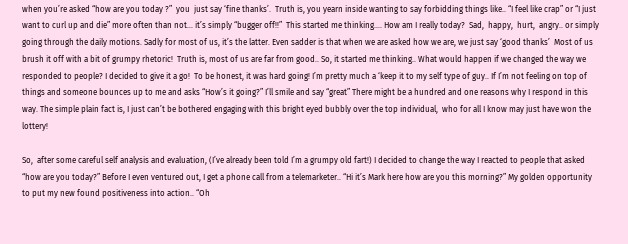when you’re asked “how are you today ?”  you  just say ‘fine thanks’.  Truth is, you yearn inside wanting to say forbidding things like.. “I feel like crap” or “I just want to curl up and die” more often than not… it’s simply “bugger off!!”  This started me thinking…. How am I really today?  Sad,  happy,  hurt,  angry.. or simply going through the daily motions. Sadly for most of us, it’s the latter. Even sadder is that when we are asked how we are, we just say ‘good thanks’  Most of us brush it off with a bit of grumpy rhetoric!  Truth is, most of us are far from good.. So, it started me thinking.. What would happen if we changed the way we responded to people? I decided to give it a go!  To be honest, it was hard going! I’m pretty much a ‘keep it to my self type of guy.. If I’m not feeling on top of things and someone bounces up to me and asks “How’s it going?” I’ll smile and say “great” There might be a hundred and one reasons why I respond in this way. The simple plain fact is, I just can’t be bothered engaging with this bright eyed bubbly over the top individual,  who for all I know may just have won the lottery!

So,  after some careful self analysis and evaluation, (I’ve already been told I’m a grumpy old fart!) I decided to change the way I reacted to people that asked  “how are you today?” Before I even ventured out, I get a phone call from a telemarketer.. “Hi it’s Mark here how are you this morning?” My golden opportunity to put my new found positiveness into action.. “Oh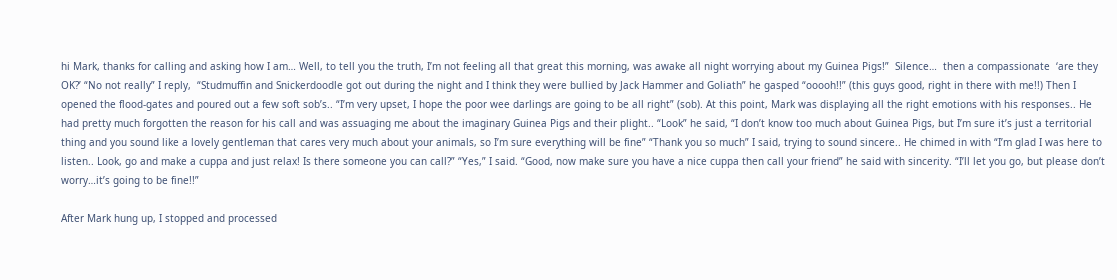hi Mark, thanks for calling and asking how I am… Well, to tell you the truth, I’m not feeling all that great this morning, was awake all night worrying about my Guinea Pigs!”  Silence…  then a compassionate  ‘are they OK?’ “No not really” I reply,  “Studmuffin and Snickerdoodle got out during the night and I think they were bullied by Jack Hammer and Goliath” he gasped “ooooh!!” (this guys good, right in there with me!!) Then I opened the flood-gates and poured out a few soft sob’s.. “I’m very upset, I hope the poor wee darlings are going to be all right” (sob). At this point, Mark was displaying all the right emotions with his responses.. He had pretty much forgotten the reason for his call and was assuaging me about the imaginary Guinea Pigs and their plight.. “Look” he said, “I don’t know too much about Guinea Pigs, but I’m sure it’s just a territorial thing and you sound like a lovely gentleman that cares very much about your animals, so I’m sure everything will be fine” “Thank you so much” I said, trying to sound sincere.. He chimed in with “I’m glad I was here to listen.. Look, go and make a cuppa and just relax! Is there someone you can call?” “Yes,” I said. “Good, now make sure you have a nice cuppa then call your friend” he said with sincerity. “I’ll let you go, but please don’t worry…it’s going to be fine!!”

After Mark hung up, I stopped and processed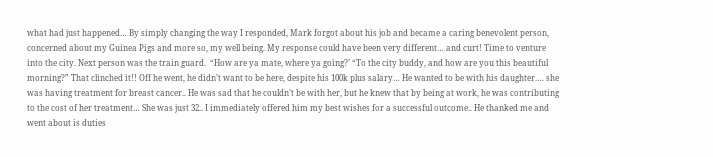what had just happened… By simply changing the way I responded, Mark forgot about his job and became a caring benevolent person, concerned about my Guinea Pigs and more so, my well being. My response could have been very different… and curt! Time to venture into the city. Next person was the train guard.  “How are ya mate, where ya going?’ “To the city buddy, and how are you this beautiful morning?” That clinched it!! Off he went, he didn’t want to be here, despite his 100k plus salary… He wanted to be with his daughter…. she was having treatment for breast cancer.. He was sad that he couldn’t be with her, but he knew that by being at work, he was contributing to the cost of her treatment… She was just 32.. I immediately offered him my best wishes for a successful outcome.. He thanked me and went about is duties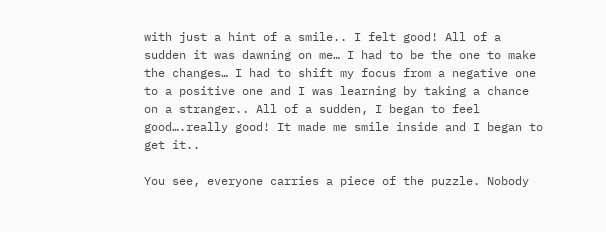with just a hint of a smile.. I felt good! All of a sudden it was dawning on me… I had to be the one to make the changes… I had to shift my focus from a negative one to a positive one and I was learning by taking a chance on a stranger.. All of a sudden, I began to feel good….really good! It made me smile inside and I began to get it..

You see, everyone carries a piece of the puzzle. Nobody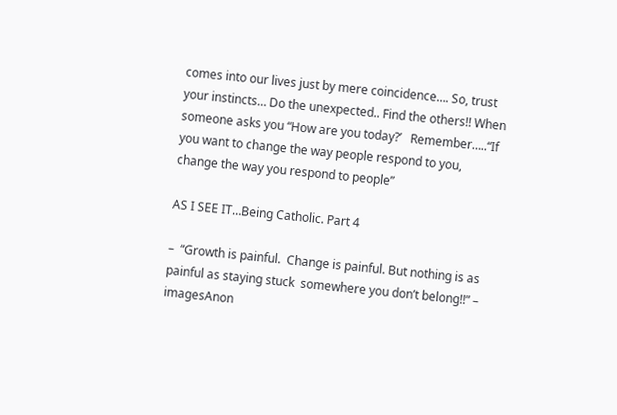comes into our lives just by mere coincidence…. So, trust your instincts… Do the unexpected.. Find the others!! When someone asks you “How are you today?’   Remember…..“If you want to change the way people respond to you, change the way you respond to people”

AS I SEE IT…Being Catholic. Part 4

–  “Growth is painful.  Change is painful. But nothing is as painful as staying stuck  somewhere you don’t belong!!” – imagesAnon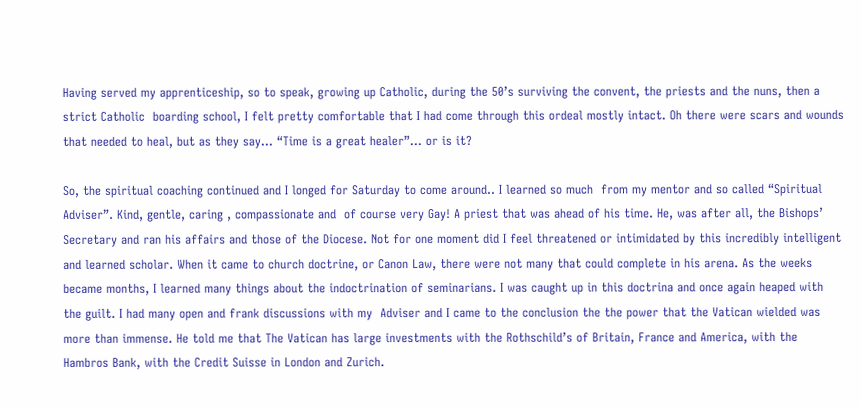Having served my apprenticeship, so to speak, growing up Catholic, during the 50’s surviving the convent, the priests and the nuns, then a strict Catholic  boarding school, I felt pretty comfortable that I had come through this ordeal mostly intact. Oh there were scars and wounds that needed to heal, but as they say… “Time is a great healer”… or is it?

So, the spiritual coaching continued and I longed for Saturday to come around.. I learned so much  from my mentor and so called “Spiritual Adviser”. Kind, gentle, caring , compassionate and  of course very Gay! A priest that was ahead of his time. He, was after all, the Bishops’ Secretary and ran his affairs and those of the Diocese. Not for one moment did I feel threatened or intimidated by this incredibly intelligent and learned scholar. When it came to church doctrine, or Canon Law, there were not many that could complete in his arena. As the weeks became months, I learned many things about the indoctrination of seminarians. I was caught up in this doctrina and once again heaped with the guilt. I had many open and frank discussions with my  Adviser and I came to the conclusion the the power that the Vatican wielded was more than immense. He told me that The Vatican has large investments with the Rothschild’s of Britain, France and America, with the Hambros Bank, with the Credit Suisse in London and Zurich.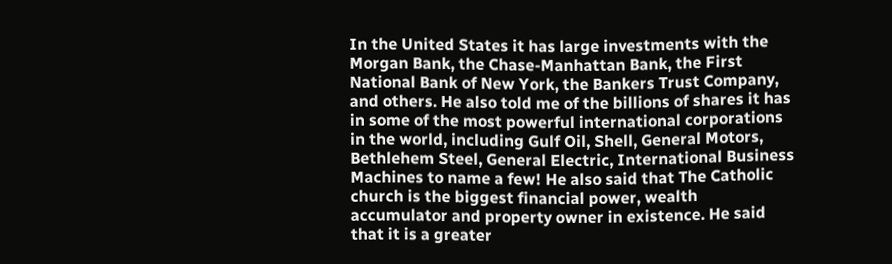In the United States it has large investments with the Morgan Bank, the Chase-Manhattan Bank, the First National Bank of New York, the Bankers Trust Company, and others. He also told me of the billions of shares it has in some of the most powerful international corporations in the world, including Gulf Oil, Shell, General Motors, Bethlehem Steel, General Electric, International Business Machines to name a few! He also said that The Catholic church is the biggest financial power, wealth accumulator and property owner in existence. He said that it is a greater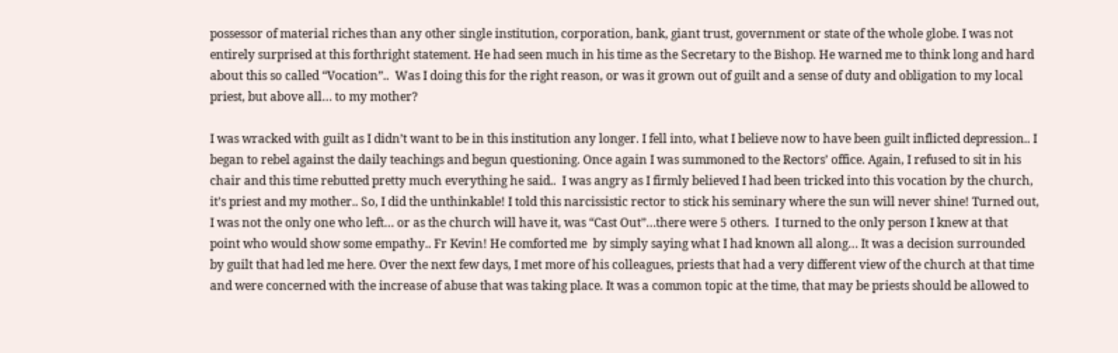possessor of material riches than any other single institution, corporation, bank, giant trust, government or state of the whole globe. I was not entirely surprised at this forthright statement. He had seen much in his time as the Secretary to the Bishop. He warned me to think long and hard about this so called “Vocation”..  Was I doing this for the right reason, or was it grown out of guilt and a sense of duty and obligation to my local priest, but above all… to my mother?

I was wracked with guilt as I didn’t want to be in this institution any longer. I fell into, what I believe now to have been guilt inflicted depression.. I began to rebel against the daily teachings and begun questioning. Once again I was summoned to the Rectors’ office. Again, I refused to sit in his chair and this time rebutted pretty much everything he said..  I was angry as I firmly believed I had been tricked into this vocation by the church, it’s priest and my mother.. So, I did the unthinkable! I told this narcissistic rector to stick his seminary where the sun will never shine! Turned out, I was not the only one who left… or as the church will have it, was “Cast Out”…there were 5 others.  I turned to the only person I knew at that point who would show some empathy.. Fr Kevin! He comforted me  by simply saying what I had known all along… It was a decision surrounded by guilt that had led me here. Over the next few days, I met more of his colleagues, priests that had a very different view of the church at that time and were concerned with the increase of abuse that was taking place. It was a common topic at the time, that may be priests should be allowed to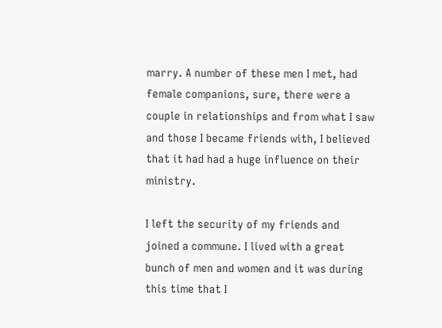marry. A number of these men I met, had female companions, sure, there were a couple in relationships and from what I saw and those I became friends with, I believed that it had had a huge influence on their ministry.

I left the security of my friends and joined a commune. I lived with a great bunch of men and women and it was during this time that I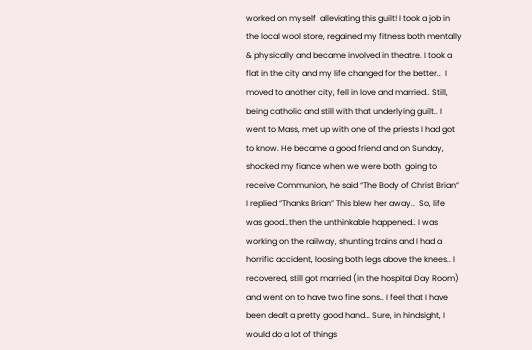worked on myself  alleviating this guilt! I took a job in the local wool store, regained my fitness both mentally & physically and became involved in theatre. I took a flat in the city and my life changed for the better..  I moved to another city, fell in love and married.. Still, being catholic and still with that underlying guilt.. I went to Mass, met up with one of the priests I had got to know. He became a good friend and on Sunday, shocked my fiance when we were both  going to receive Communion, he said “The Body of Christ Brian” I replied “Thanks Brian” This blew her away..  So, life was good…then the unthinkable happened.. I was working on the railway, shunting trains and I had a horrific accident, loosing both legs above the knees.. I recovered, still got married (in the hospital Day Room) and went on to have two fine sons.. I feel that I have been dealt a pretty good hand… Sure, in hindsight, I would do a lot of things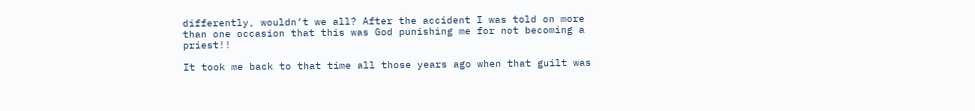differently, wouldn’t we all? After the accident I was told on more than one occasion that this was God punishing me for not becoming a priest!!

It took me back to that time all those years ago when that guilt was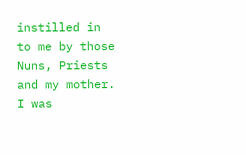instilled in to me by those Nuns, Priests  and my mother. I was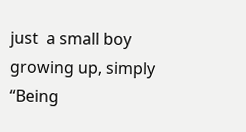just  a small boy growing up, simply “Being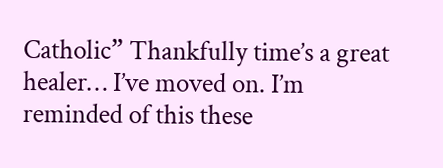Catholic” Thankfully time’s a great healer… I’ve moved on. I’m reminded of this these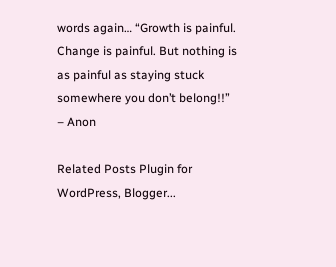words again… “Growth is painful.  Change is painful. But nothing is as painful as staying stuck  somewhere you don’t belong!!” – Anon

Related Posts Plugin for WordPress, Blogger...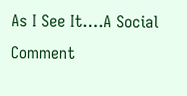As I See It….A Social Comment